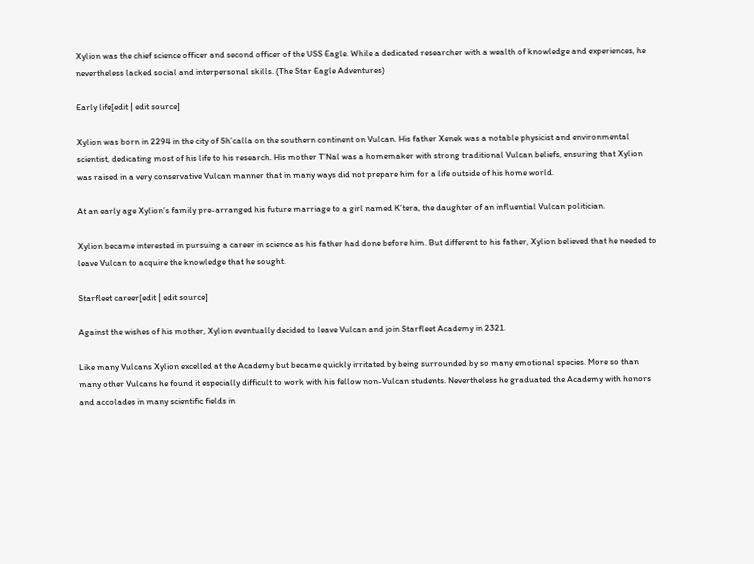Xylion was the chief science officer and second officer of the USS Eagle. While a dedicated researcher with a wealth of knowledge and experiences, he nevertheless lacked social and interpersonal skills. (The Star Eagle Adventures)

Early life[edit | edit source]

Xylion was born in 2294 in the city of Sh’calla on the southern continent on Vulcan. His father Xenek was a notable physicist and environmental scientist, dedicating most of his life to his research. His mother T’Nal was a homemaker with strong traditional Vulcan beliefs, ensuring that Xylion was raised in a very conservative Vulcan manner that in many ways did not prepare him for a life outside of his home world.

At an early age Xylion’s family pre-arranged his future marriage to a girl named K’tera, the daughter of an influential Vulcan politician.

Xylion became interested in pursuing a career in science as his father had done before him. But different to his father, Xylion believed that he needed to leave Vulcan to acquire the knowledge that he sought.

Starfleet career[edit | edit source]

Against the wishes of his mother, Xylion eventually decided to leave Vulcan and join Starfleet Academy in 2321.

Like many Vulcans Xylion excelled at the Academy but became quickly irritated by being surrounded by so many emotional species. More so than many other Vulcans he found it especially difficult to work with his fellow non-Vulcan students. Nevertheless he graduated the Academy with honors and accolades in many scientific fields in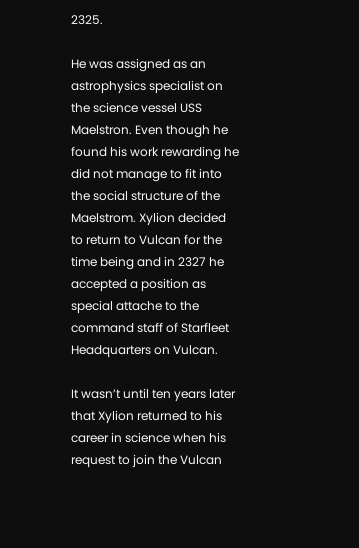2325.

He was assigned as an astrophysics specialist on the science vessel USS Maelstron. Even though he found his work rewarding he did not manage to fit into the social structure of the Maelstrom. Xylion decided to return to Vulcan for the time being and in 2327 he accepted a position as special attache to the command staff of Starfleet Headquarters on Vulcan.

It wasn’t until ten years later that Xylion returned to his career in science when his request to join the Vulcan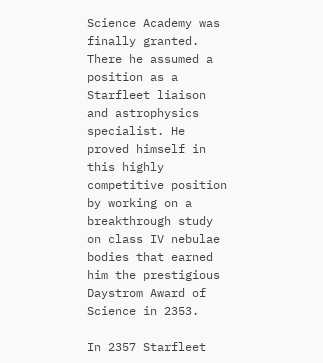Science Academy was finally granted. There he assumed a position as a Starfleet liaison and astrophysics specialist. He proved himself in this highly competitive position by working on a breakthrough study on class IV nebulae bodies that earned him the prestigious Daystrom Award of Science in 2353.

In 2357 Starfleet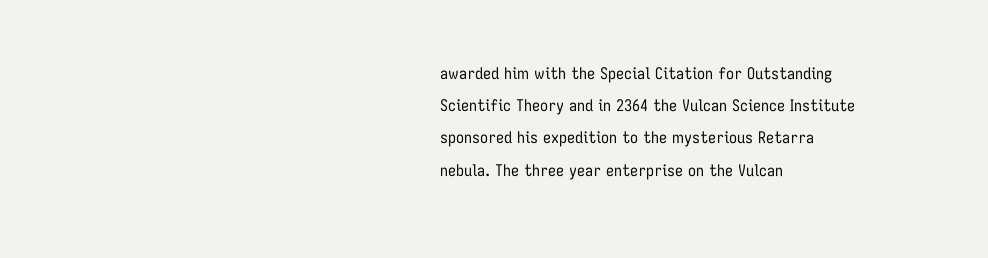awarded him with the Special Citation for Outstanding Scientific Theory and in 2364 the Vulcan Science Institute sponsored his expedition to the mysterious Retarra nebula. The three year enterprise on the Vulcan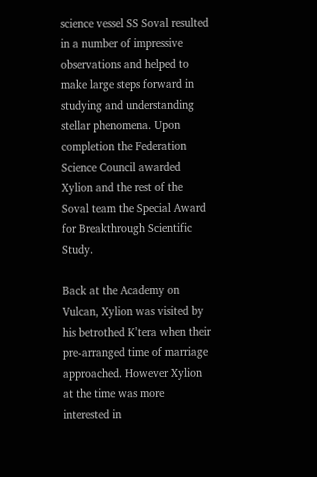science vessel SS Soval resulted in a number of impressive observations and helped to make large steps forward in studying and understanding stellar phenomena. Upon completion the Federation Science Council awarded Xylion and the rest of the Soval team the Special Award for Breakthrough Scientific Study.

Back at the Academy on Vulcan, Xylion was visited by his betrothed K’tera when their pre-arranged time of marriage approached. However Xylion at the time was more interested in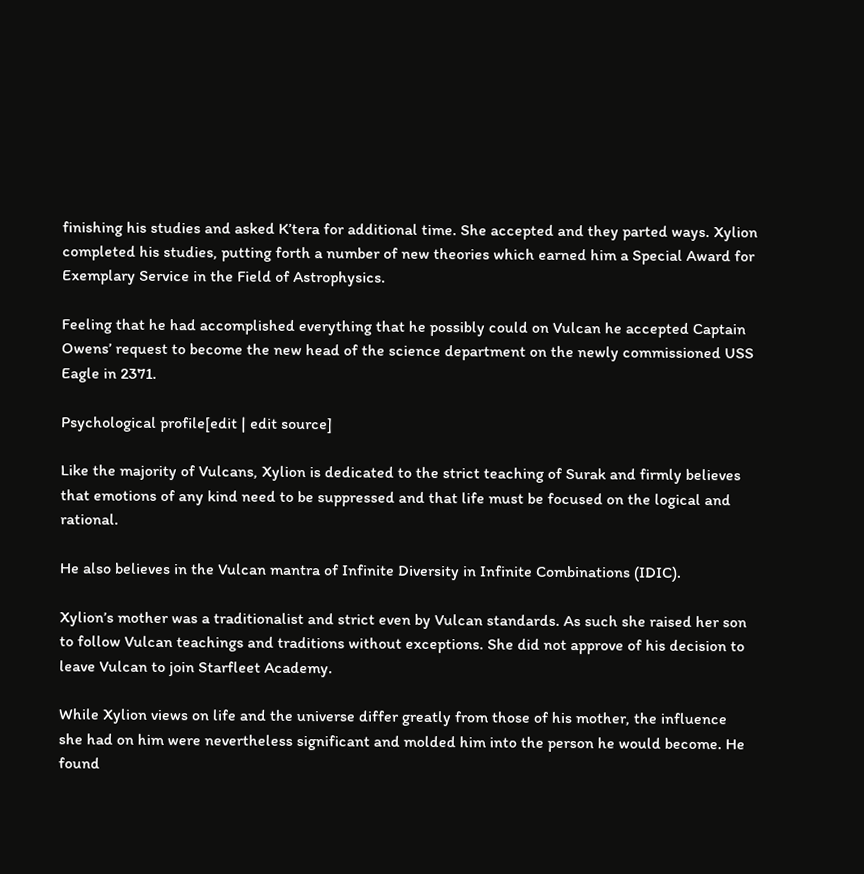finishing his studies and asked K’tera for additional time. She accepted and they parted ways. Xylion completed his studies, putting forth a number of new theories which earned him a Special Award for Exemplary Service in the Field of Astrophysics.

Feeling that he had accomplished everything that he possibly could on Vulcan he accepted Captain Owens’ request to become the new head of the science department on the newly commissioned USS Eagle in 2371.

Psychological profile[edit | edit source]

Like the majority of Vulcans, Xylion is dedicated to the strict teaching of Surak and firmly believes that emotions of any kind need to be suppressed and that life must be focused on the logical and rational.

He also believes in the Vulcan mantra of Infinite Diversity in Infinite Combinations (IDIC).

Xylion’s mother was a traditionalist and strict even by Vulcan standards. As such she raised her son to follow Vulcan teachings and traditions without exceptions. She did not approve of his decision to leave Vulcan to join Starfleet Academy.

While Xylion views on life and the universe differ greatly from those of his mother, the influence she had on him were nevertheless significant and molded him into the person he would become. He found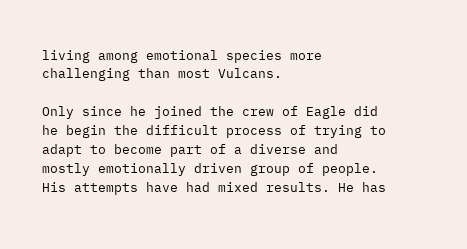living among emotional species more challenging than most Vulcans.

Only since he joined the crew of Eagle did he begin the difficult process of trying to adapt to become part of a diverse and mostly emotionally driven group of people. His attempts have had mixed results. He has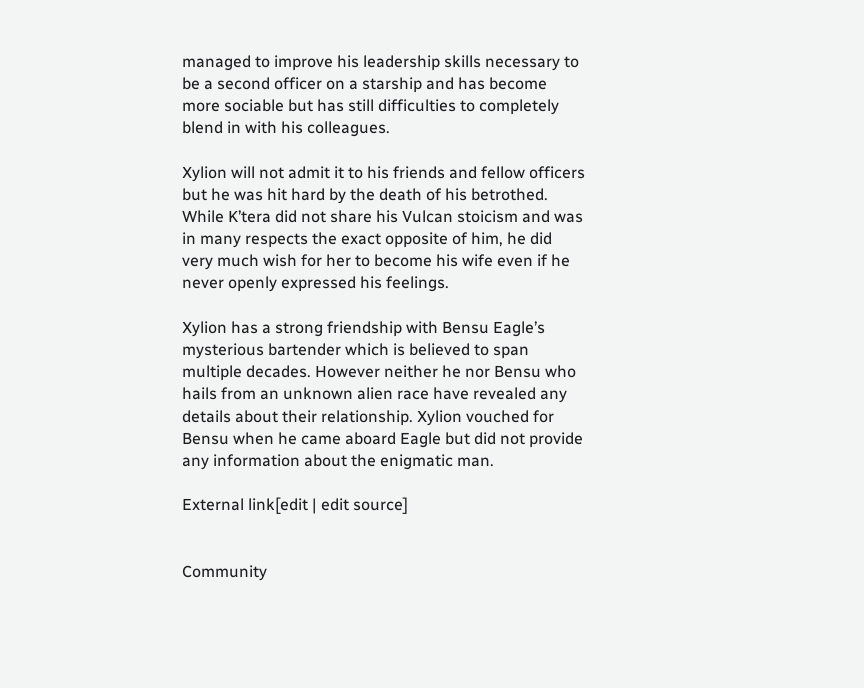managed to improve his leadership skills necessary to be a second officer on a starship and has become more sociable but has still difficulties to completely blend in with his colleagues.

Xylion will not admit it to his friends and fellow officers but he was hit hard by the death of his betrothed. While K’tera did not share his Vulcan stoicism and was in many respects the exact opposite of him, he did very much wish for her to become his wife even if he never openly expressed his feelings.

Xylion has a strong friendship with Bensu Eagle’s mysterious bartender which is believed to span multiple decades. However neither he nor Bensu who hails from an unknown alien race have revealed any details about their relationship. Xylion vouched for Bensu when he came aboard Eagle but did not provide any information about the enigmatic man.

External link[edit | edit source]


Community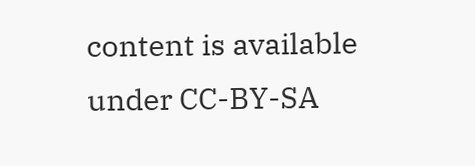content is available under CC-BY-SA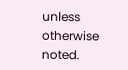unless otherwise noted.